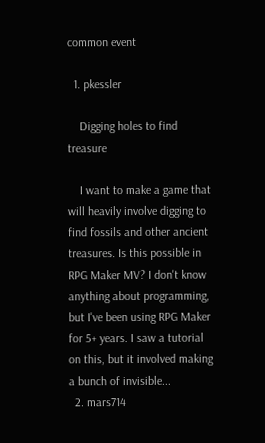common event

  1. pkessler

    Digging holes to find treasure

    I want to make a game that will heavily involve digging to find fossils and other ancient treasures. Is this possible in RPG Maker MV? I don't know anything about programming, but I've been using RPG Maker for 5+ years. I saw a tutorial on this, but it involved making a bunch of invisible...
  2. mars714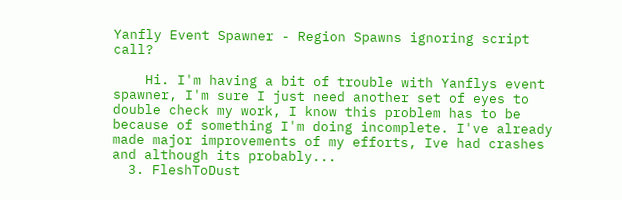Yanfly Event Spawner - Region Spawns ignoring script call?

    Hi. I'm having a bit of trouble with Yanflys event spawner, I'm sure I just need another set of eyes to double check my work, I know this problem has to be because of something I'm doing incomplete. I've already made major improvements of my efforts, Ive had crashes and although its probably...
  3. FleshToDust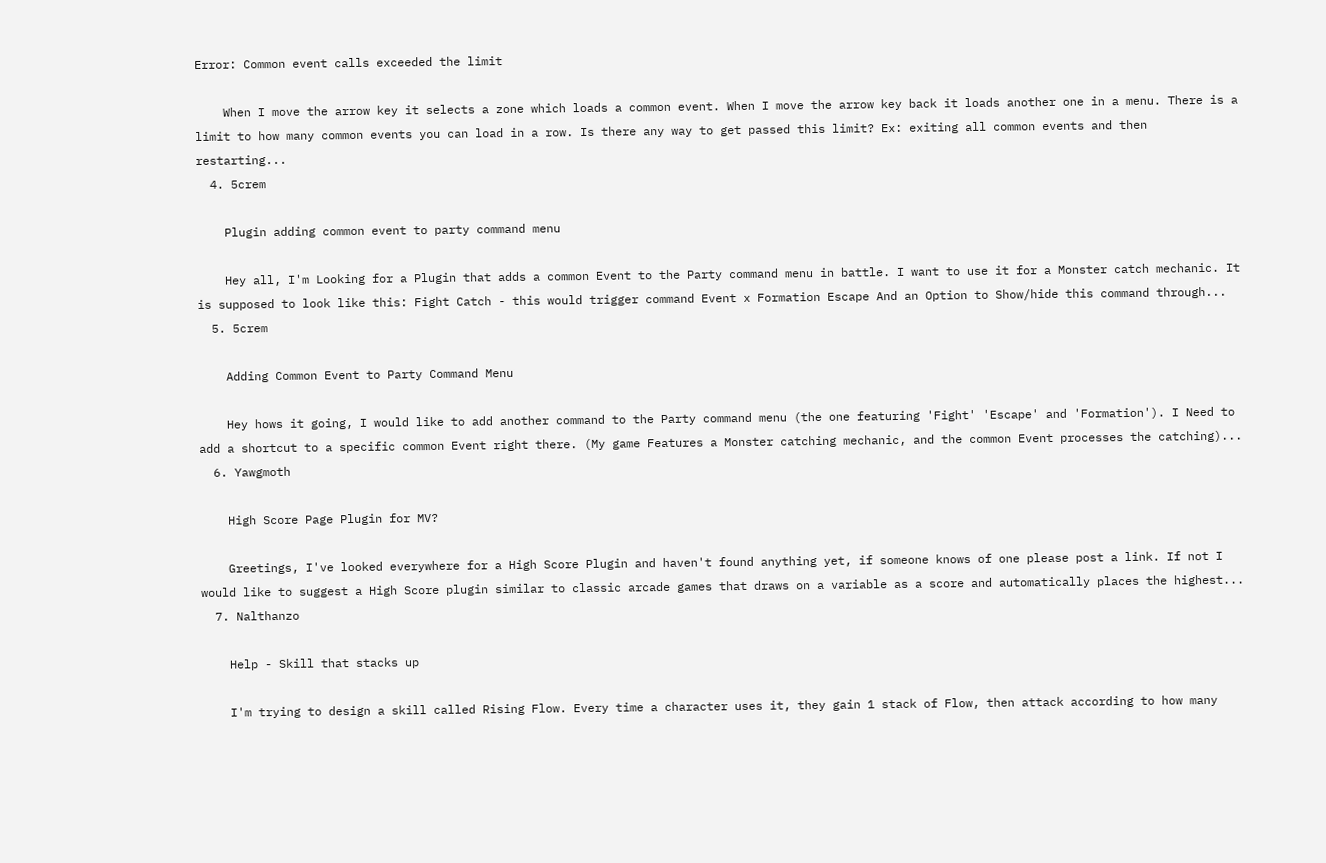Error: Common event calls exceeded the limit

    When I move the arrow key it selects a zone which loads a common event. When I move the arrow key back it loads another one in a menu. There is a limit to how many common events you can load in a row. Is there any way to get passed this limit? Ex: exiting all common events and then restarting...
  4. 5crem

    Plugin adding common event to party command menu

    Hey all, I'm Looking for a Plugin that adds a common Event to the Party command menu in battle. I want to use it for a Monster catch mechanic. It is supposed to look like this: Fight Catch - this would trigger command Event x Formation Escape And an Option to Show/hide this command through...
  5. 5crem

    Adding Common Event to Party Command Menu

    Hey hows it going, I would like to add another command to the Party command menu (the one featuring 'Fight' 'Escape' and 'Formation'). I Need to add a shortcut to a specific common Event right there. (My game Features a Monster catching mechanic, and the common Event processes the catching)...
  6. Yawgmoth

    High Score Page Plugin for MV?

    Greetings, I've looked everywhere for a High Score Plugin and haven't found anything yet, if someone knows of one please post a link. If not I would like to suggest a High Score plugin similar to classic arcade games that draws on a variable as a score and automatically places the highest...
  7. Nalthanzo

    Help - Skill that stacks up

    I'm trying to design a skill called Rising Flow. Every time a character uses it, they gain 1 stack of Flow, then attack according to how many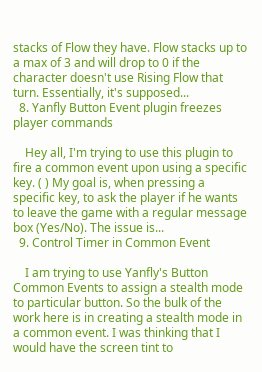stacks of Flow they have. Flow stacks up to a max of 3 and will drop to 0 if the character doesn't use Rising Flow that turn. Essentially, it's supposed...
  8. Yanfly Button Event plugin freezes player commands

    Hey all, I'm trying to use this plugin to fire a common event upon using a specific key. ( ) My goal is, when pressing a specific key, to ask the player if he wants to leave the game with a regular message box (Yes/No). The issue is...
  9. Control Timer in Common Event

    I am trying to use Yanfly's Button Common Events to assign a stealth mode to particular button. So the bulk of the work here is in creating a stealth mode in a common event. I was thinking that I would have the screen tint to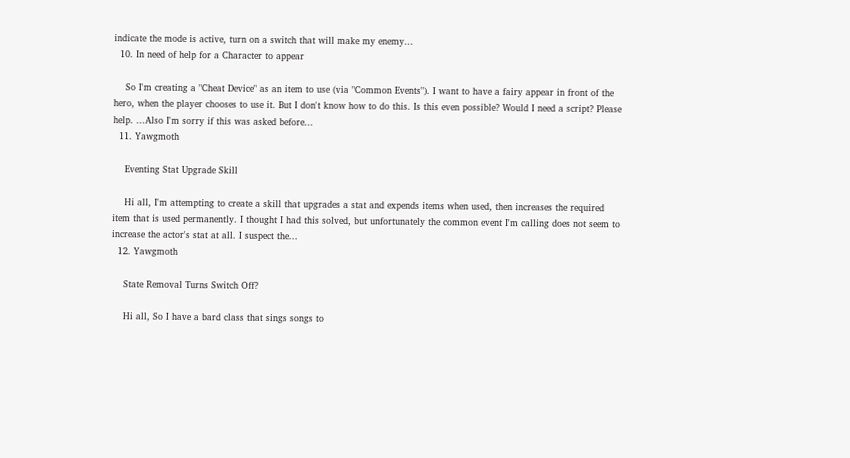indicate the mode is active, turn on a switch that will make my enemy...
  10. In need of help for a Character to appear

    So I'm creating a "Cheat Device" as an item to use (via "Common Events"). I want to have a fairy appear in front of the hero, when the player chooses to use it. But I don't know how to do this. Is this even possible? Would I need a script? Please help. ...Also I'm sorry if this was asked before...
  11. Yawgmoth

    Eventing Stat Upgrade Skill

    Hi all, I'm attempting to create a skill that upgrades a stat and expends items when used, then increases the required item that is used permanently. I thought I had this solved, but unfortunately the common event I'm calling does not seem to increase the actor's stat at all. I suspect the...
  12. Yawgmoth

    State Removal Turns Switch Off?

    Hi all, So I have a bard class that sings songs to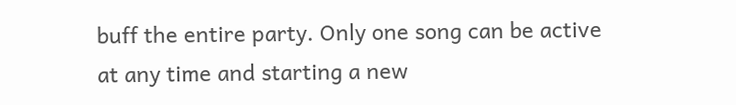buff the entire party. Only one song can be active at any time and starting a new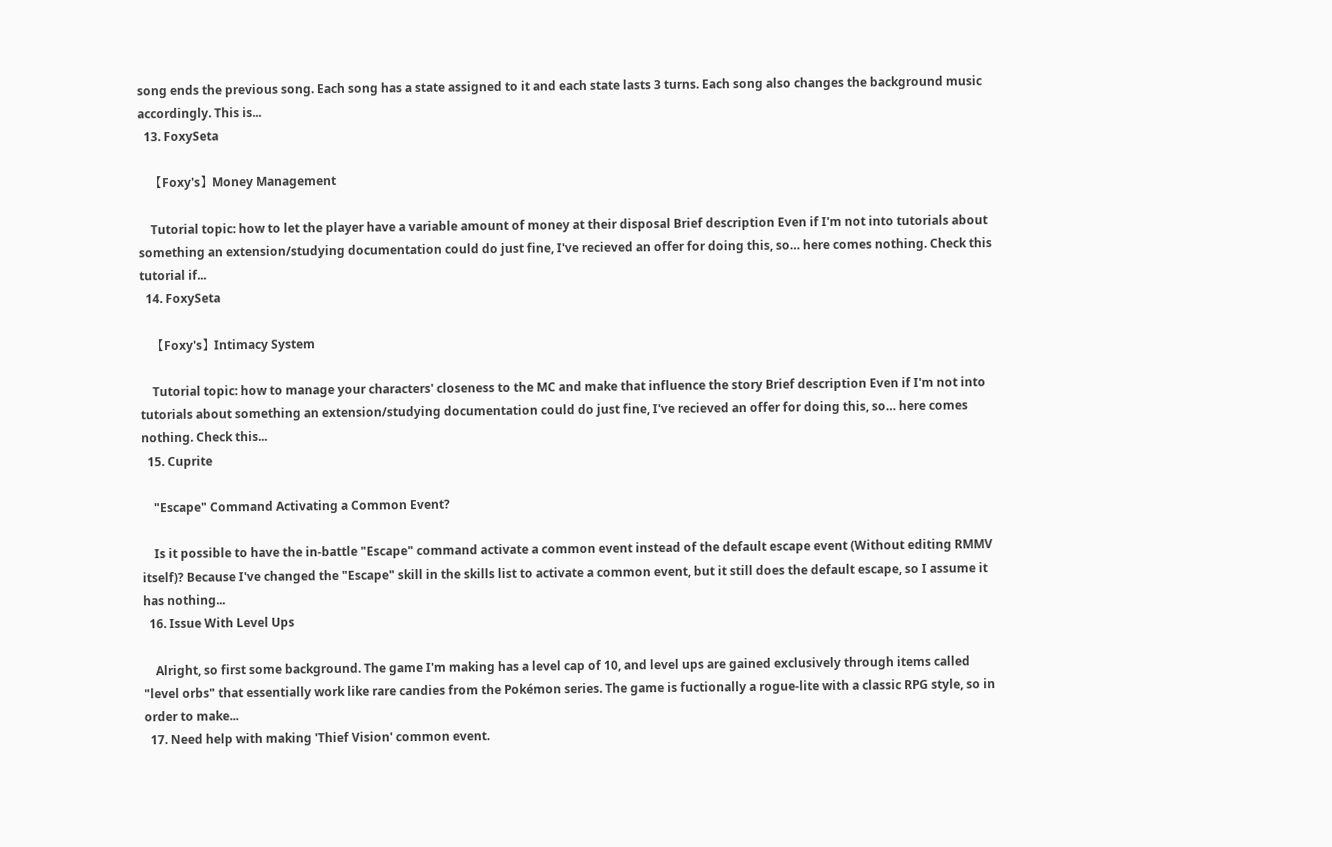song ends the previous song. Each song has a state assigned to it and each state lasts 3 turns. Each song also changes the background music accordingly. This is...
  13. FoxySeta

    【Foxy's】Money Management

    Tutorial topic: how to let the player have a variable amount of money at their disposal Brief description Even if I'm not into tutorials about something an extension/studying documentation could do just fine, I've recieved an offer for doing this, so… here comes nothing. Check this tutorial if...
  14. FoxySeta

    【Foxy's】Intimacy System

    Tutorial topic: how to manage your characters' closeness to the MC and make that influence the story Brief description Even if I'm not into tutorials about something an extension/studying documentation could do just fine, I've recieved an offer for doing this, so… here comes nothing. Check this...
  15. Cuprite

    "Escape" Command Activating a Common Event?

    Is it possible to have the in-battle "Escape" command activate a common event instead of the default escape event (Without editing RMMV itself)? Because I've changed the "Escape" skill in the skills list to activate a common event, but it still does the default escape, so I assume it has nothing...
  16. Issue With Level Ups

    Alright, so first some background. The game I'm making has a level cap of 10, and level ups are gained exclusively through items called "level orbs" that essentially work like rare candies from the Pokémon series. The game is fuctionally a rogue-lite with a classic RPG style, so in order to make...
  17. Need help with making 'Thief Vision' common event.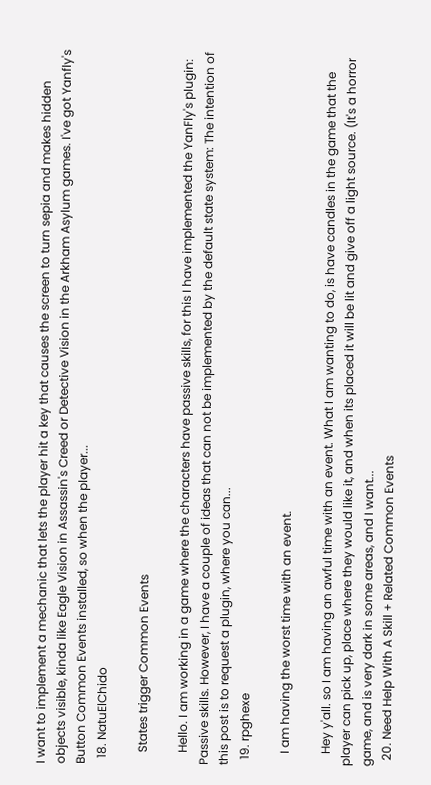I want to implement a mechanic that lets the player hit a key that causes the screen to turn sepia and makes hidden objects visible, kinda like Eagle Vision in Assassin's Creed or Detective Vision in the Arkham Asylum games. I've got Yanfly's Button Common Events installed, so when the player...
  18. NatuElChido

    States trigger Common Events

    Hello. I am working in a game where the characters have passive skills, for this I have implemented the YanFly's plugin: Passive skills. However, I have a couple of ideas that can not be implemented by the default state system: The intention of this post is to request a plugin, where you can...
  19. rpghexe

    I am having the worst time with an event.

    Hey y'all. so I am having an awful time with an event. What I am wanting to do, is have candles in the game that the player can pick up, place where they would like it, and when its placed it will be lit and give off a light source. (It's a horror game, and is very dark in some areas, and I want...
  20. Need Help With A Skill + Related Common Events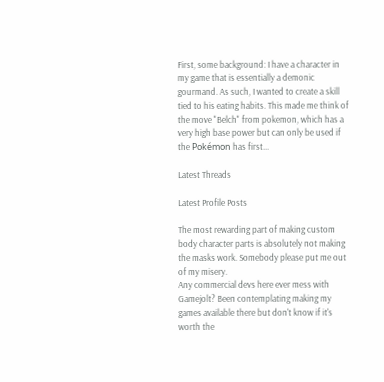First, some background: I have a character in my game that is essentially a demonic gourmand. As such, I wanted to create a skill tied to his eating habits. This made me think of the move "Belch" from pokemon, which has a very high base power but can only be used if the Pokémon has first...

Latest Threads

Latest Profile Posts

The most rewarding part of making custom body character parts is absolutely not making the masks work. Somebody please put me out of my misery.
Any commercial devs here ever mess with Gamejolt? Been contemplating making my games available there but don't know if it's worth the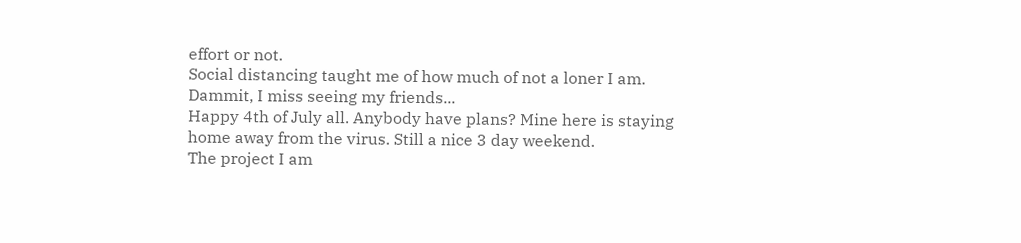effort or not.
Social distancing taught me of how much of not a loner I am. Dammit, I miss seeing my friends...
Happy 4th of July all. Anybody have plans? Mine here is staying home away from the virus. Still a nice 3 day weekend.
The project I am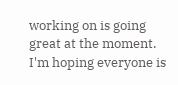working on is going great at the moment. I'm hoping everyone is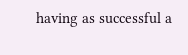having as successful a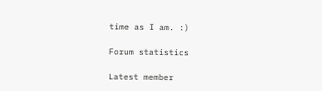time as I am. :)

Forum statistics

Latest member